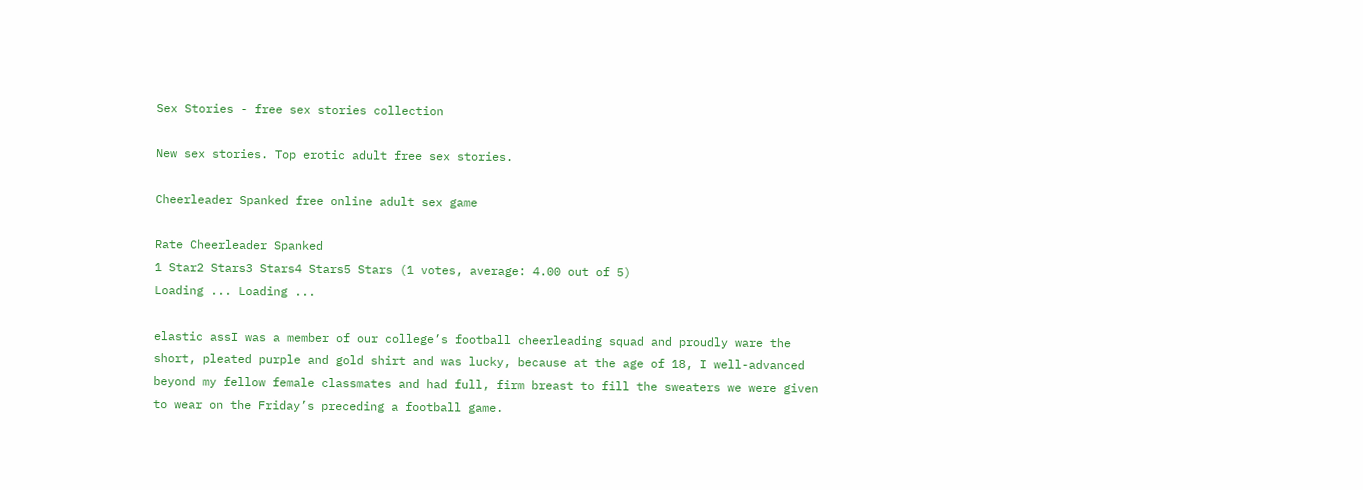Sex Stories - free sex stories collection

New sex stories. Top erotic adult free sex stories.

Cheerleader Spanked free online adult sex game

Rate Cheerleader Spanked
1 Star2 Stars3 Stars4 Stars5 Stars (1 votes, average: 4.00 out of 5)
Loading ... Loading ...

elastic assI was a member of our college’s football cheerleading squad and proudly ware the short, pleated purple and gold shirt and was lucky, because at the age of 18, I well-advanced beyond my fellow female classmates and had full, firm breast to fill the sweaters we were given to wear on the Friday’s preceding a football game.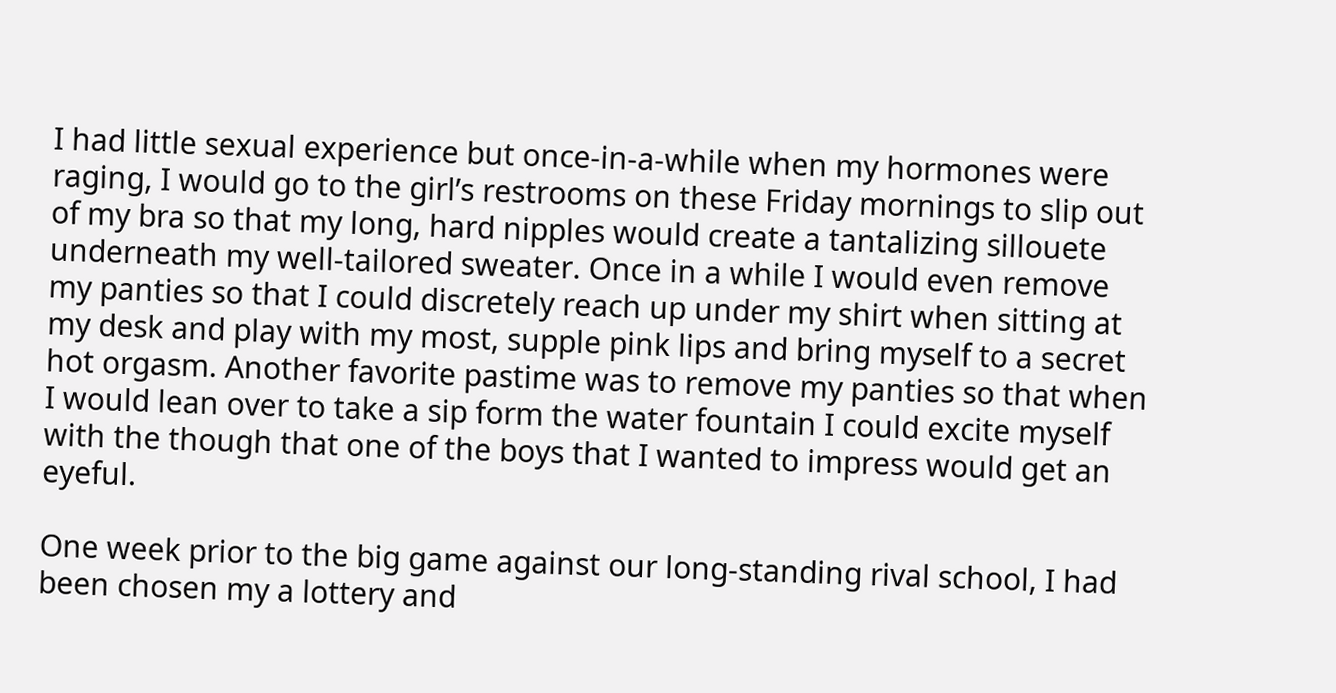I had little sexual experience but once-in-a-while when my hormones were raging, I would go to the girl’s restrooms on these Friday mornings to slip out of my bra so that my long, hard nipples would create a tantalizing sillouete underneath my well-tailored sweater. Once in a while I would even remove my panties so that I could discretely reach up under my shirt when sitting at my desk and play with my most, supple pink lips and bring myself to a secret hot orgasm. Another favorite pastime was to remove my panties so that when I would lean over to take a sip form the water fountain I could excite myself with the though that one of the boys that I wanted to impress would get an eyeful.

One week prior to the big game against our long-standing rival school, I had been chosen my a lottery and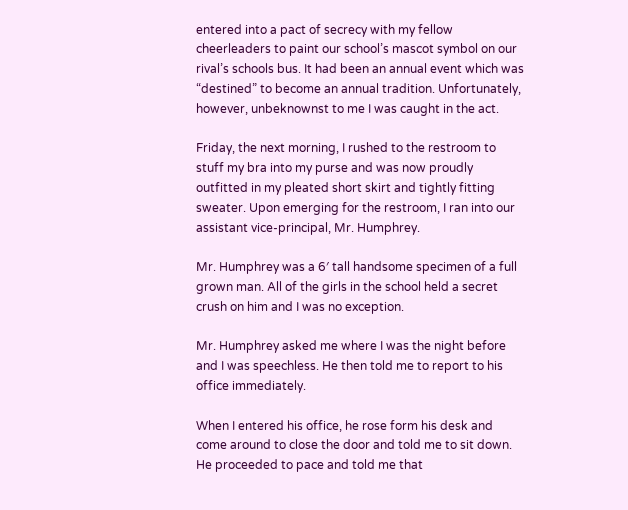entered into a pact of secrecy with my fellow cheerleaders to paint our school’s mascot symbol on our rival’s schools bus. It had been an annual event which was “destined” to become an annual tradition. Unfortunately, however, unbeknownst to me I was caught in the act.

Friday, the next morning, I rushed to the restroom to stuff my bra into my purse and was now proudly outfitted in my pleated short skirt and tightly fitting sweater. Upon emerging for the restroom, I ran into our assistant vice-principal, Mr. Humphrey.

Mr. Humphrey was a 6′ tall handsome specimen of a full grown man. All of the girls in the school held a secret crush on him and I was no exception.

Mr. Humphrey asked me where I was the night before and I was speechless. He then told me to report to his office immediately.

When I entered his office, he rose form his desk and come around to close the door and told me to sit down. He proceeded to pace and told me that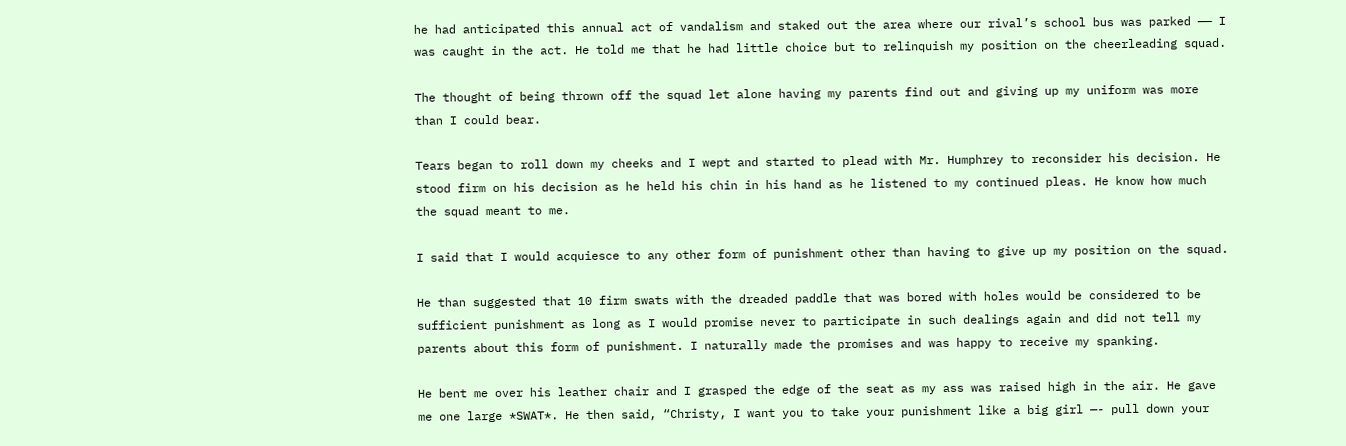he had anticipated this annual act of vandalism and staked out the area where our rival’s school bus was parked —— I was caught in the act. He told me that he had little choice but to relinquish my position on the cheerleading squad.

The thought of being thrown off the squad let alone having my parents find out and giving up my uniform was more than I could bear.

Tears began to roll down my cheeks and I wept and started to plead with Mr. Humphrey to reconsider his decision. He stood firm on his decision as he held his chin in his hand as he listened to my continued pleas. He know how much the squad meant to me.

I said that I would acquiesce to any other form of punishment other than having to give up my position on the squad.

He than suggested that 10 firm swats with the dreaded paddle that was bored with holes would be considered to be sufficient punishment as long as I would promise never to participate in such dealings again and did not tell my parents about this form of punishment. I naturally made the promises and was happy to receive my spanking.

He bent me over his leather chair and I grasped the edge of the seat as my ass was raised high in the air. He gave me one large *SWAT*. He then said, “Christy, I want you to take your punishment like a big girl —- pull down your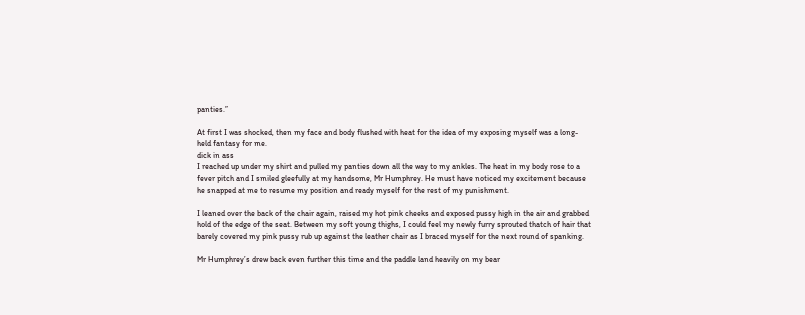panties.”

At first I was shocked, then my face and body flushed with heat for the idea of my exposing myself was a long-held fantasy for me.
dick in ass
I reached up under my shirt and pulled my panties down all the way to my ankles. The heat in my body rose to a fever pitch and I smiled gleefully at my handsome, Mr Humphrey. He must have noticed my excitement because he snapped at me to resume my position and ready myself for the rest of my punishment.

I leaned over the back of the chair again, raised my hot pink cheeks and exposed pussy high in the air and grabbed hold of the edge of the seat. Between my soft young thighs, I could feel my newly furry sprouted thatch of hair that barely covered my pink pussy rub up against the leather chair as I braced myself for the next round of spanking.

Mr Humphrey’s drew back even further this time and the paddle land heavily on my bear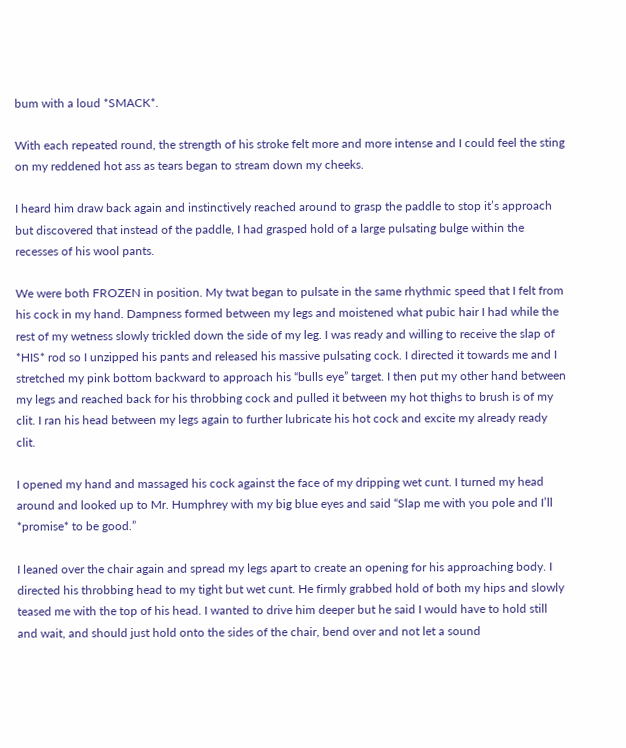bum with a loud *SMACK*.

With each repeated round, the strength of his stroke felt more and more intense and I could feel the sting on my reddened hot ass as tears began to stream down my cheeks.

I heard him draw back again and instinctively reached around to grasp the paddle to stop it’s approach but discovered that instead of the paddle, I had grasped hold of a large pulsating bulge within the recesses of his wool pants.

We were both FROZEN in position. My twat began to pulsate in the same rhythmic speed that I felt from his cock in my hand. Dampness formed between my legs and moistened what pubic hair I had while the rest of my wetness slowly trickled down the side of my leg. I was ready and willing to receive the slap of *HIS* rod so I unzipped his pants and released his massive pulsating cock. I directed it towards me and I stretched my pink bottom backward to approach his “bulls eye” target. I then put my other hand between my legs and reached back for his throbbing cock and pulled it between my hot thighs to brush is of my clit. I ran his head between my legs again to further lubricate his hot cock and excite my already ready clit.

I opened my hand and massaged his cock against the face of my dripping wet cunt. I turned my head around and looked up to Mr. Humphrey with my big blue eyes and said “Slap me with you pole and I’ll *promise* to be good.”

I leaned over the chair again and spread my legs apart to create an opening for his approaching body. I directed his throbbing head to my tight but wet cunt. He firmly grabbed hold of both my hips and slowly teased me with the top of his head. I wanted to drive him deeper but he said I would have to hold still and wait, and should just hold onto the sides of the chair, bend over and not let a sound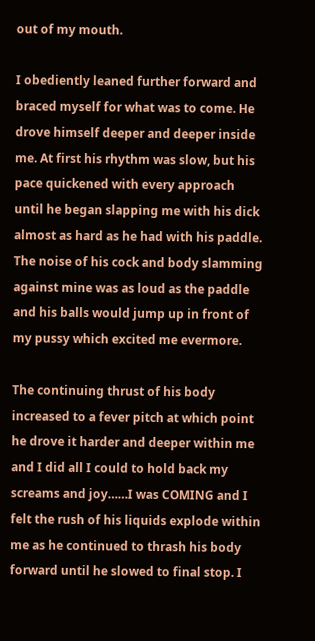out of my mouth.

I obediently leaned further forward and braced myself for what was to come. He drove himself deeper and deeper inside me. At first his rhythm was slow, but his pace quickened with every approach until he began slapping me with his dick almost as hard as he had with his paddle. The noise of his cock and body slamming against mine was as loud as the paddle and his balls would jump up in front of my pussy which excited me evermore.

The continuing thrust of his body increased to a fever pitch at which point he drove it harder and deeper within me and I did all I could to hold back my screams and joy……I was COMING and I felt the rush of his liquids explode within me as he continued to thrash his body forward until he slowed to final stop. I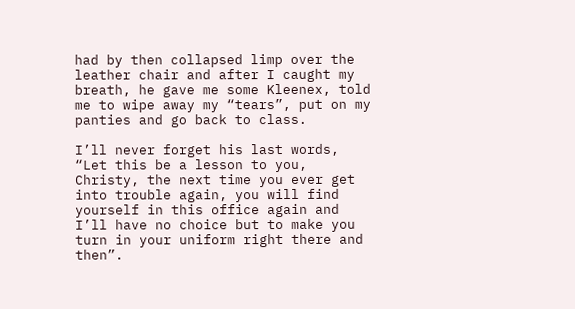had by then collapsed limp over the leather chair and after I caught my breath, he gave me some Kleenex, told me to wipe away my “tears”, put on my panties and go back to class.

I’ll never forget his last words, “Let this be a lesson to you, Christy, the next time you ever get into trouble again, you will find yourself in this office again and I’ll have no choice but to make you turn in your uniform right there and then”.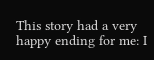This story had a very happy ending for me: I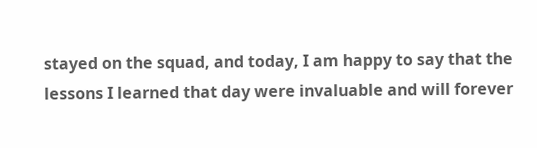stayed on the squad, and today, I am happy to say that the lessons I learned that day were invaluable and will forever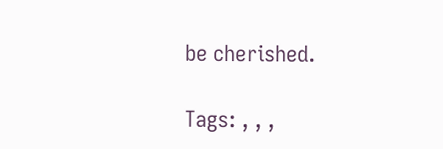be cherished.

Tags: , , ,